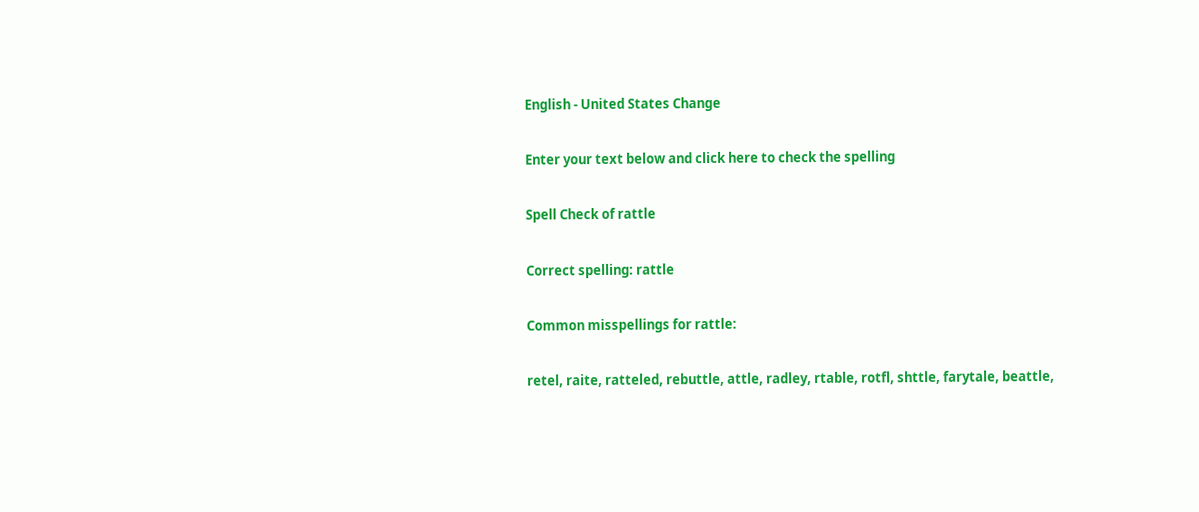English - United States Change

Enter your text below and click here to check the spelling

Spell Check of rattle

Correct spelling: rattle

Common misspellings for rattle:

retel, raite, ratteled, rebuttle, attle, radley, rtable, rotfl, shttle, farytale, beattle,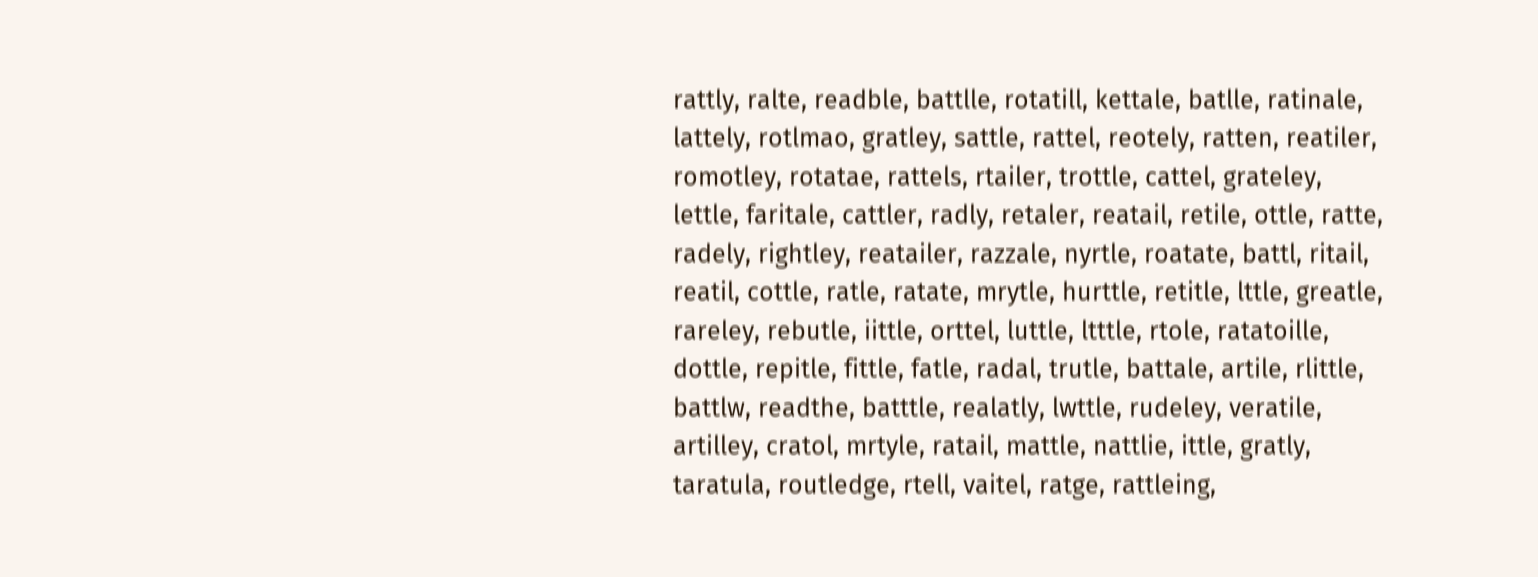rattly, ralte, readble, battlle, rotatill, kettale, batlle, ratinale, lattely, rotlmao, gratley, sattle, rattel, reotely, ratten, reatiler, romotley, rotatae, rattels, rtailer, trottle, cattel, grateley, lettle, faritale, cattler, radly, retaler, reatail, retile, ottle, ratte, radely, rightley, reatailer, razzale, nyrtle, roatate, battl, ritail, reatil, cottle, ratle, ratate, mrytle, hurttle, retitle, lttle, greatle, rareley, rebutle, iittle, orttel, luttle, ltttle, rtole, ratatoille, dottle, repitle, fittle, fatle, radal, trutle, battale, artile, rlittle, battlw, readthe, batttle, realatly, lwttle, rudeley, veratile, artilley, cratol, mrtyle, ratail, mattle, nattlie, ittle, gratly, taratula, routledge, rtell, vaitel, ratge, rattleing,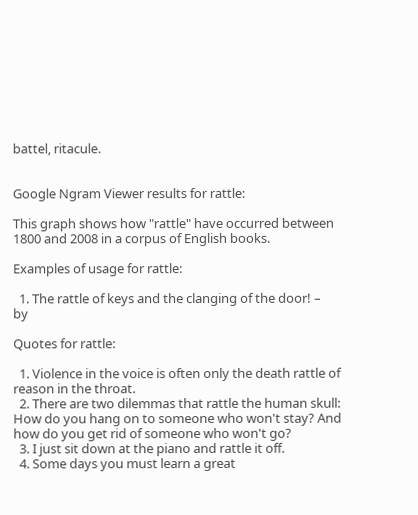battel, ritacule.


Google Ngram Viewer results for rattle:

This graph shows how "rattle" have occurred between 1800 and 2008 in a corpus of English books.

Examples of usage for rattle:

  1. The rattle of keys and the clanging of the door! –  by

Quotes for rattle:

  1. Violence in the voice is often only the death rattle of reason in the throat.
  2. There are two dilemmas that rattle the human skull: How do you hang on to someone who won't stay? And how do you get rid of someone who won't go?
  3. I just sit down at the piano and rattle it off.
  4. Some days you must learn a great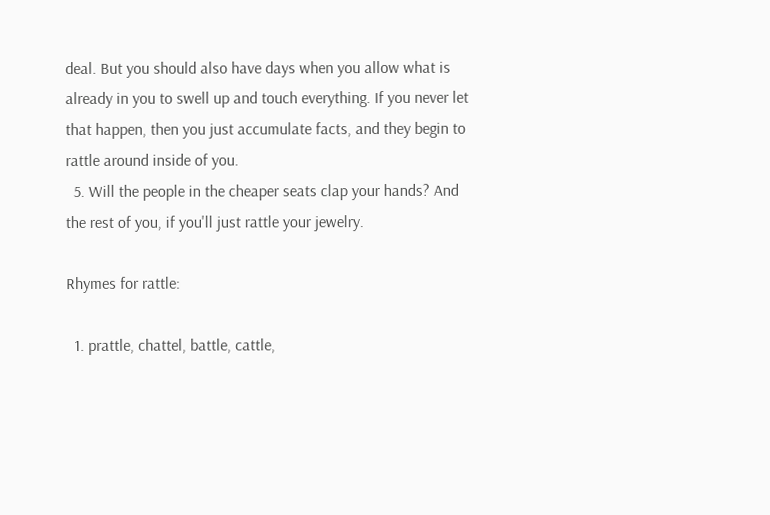deal. But you should also have days when you allow what is already in you to swell up and touch everything. If you never let that happen, then you just accumulate facts, and they begin to rattle around inside of you.
  5. Will the people in the cheaper seats clap your hands? And the rest of you, if you'll just rattle your jewelry.

Rhymes for rattle:

  1. prattle, chattel, battle, cattle,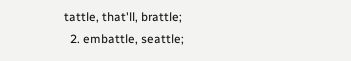tattle, that'll, brattle;
  2. embattle, seattle;